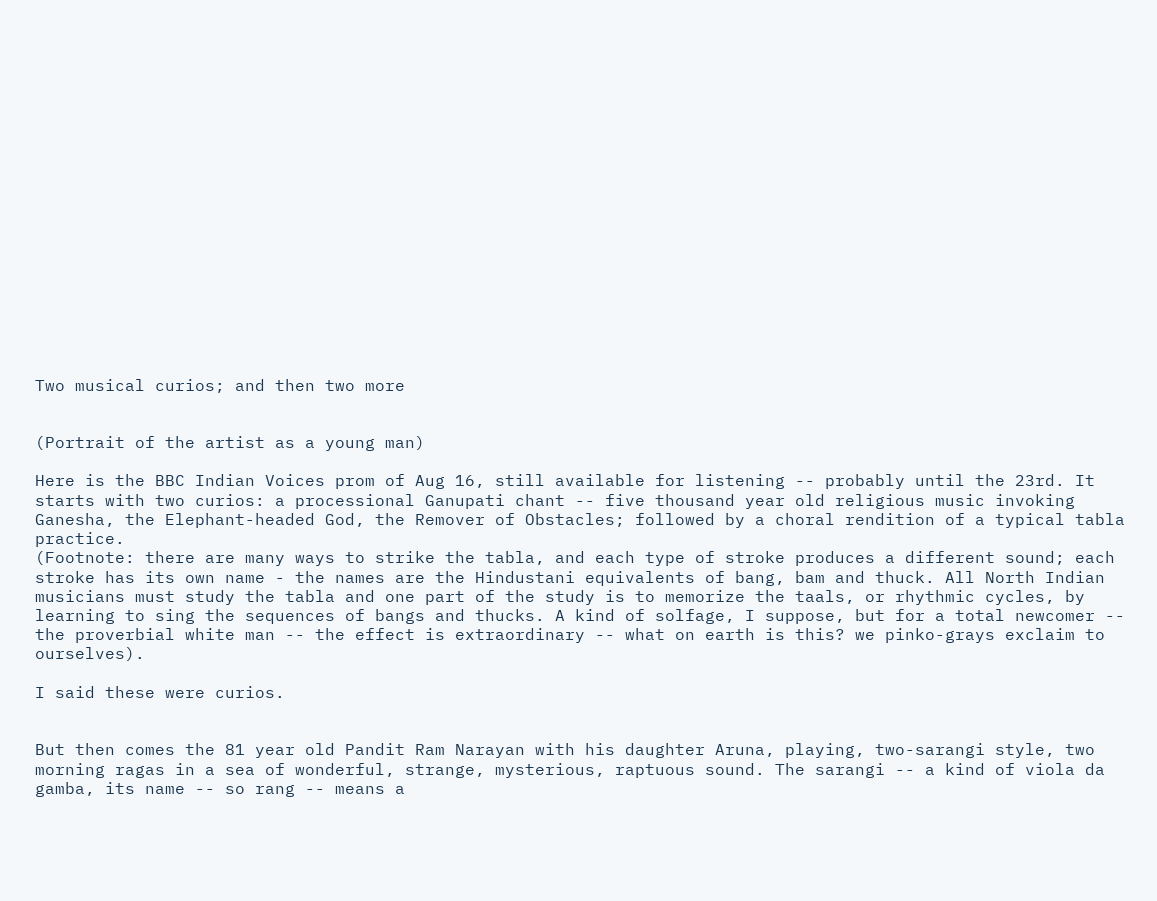Two musical curios; and then two more


(Portrait of the artist as a young man)

Here is the BBC Indian Voices prom of Aug 16, still available for listening -- probably until the 23rd. It starts with two curios: a processional Ganupati chant -- five thousand year old religious music invoking Ganesha, the Elephant-headed God, the Remover of Obstacles; followed by a choral rendition of a typical tabla practice.
(Footnote: there are many ways to strike the tabla, and each type of stroke produces a different sound; each stroke has its own name - the names are the Hindustani equivalents of bang, bam and thuck. All North Indian musicians must study the tabla and one part of the study is to memorize the taals, or rhythmic cycles, by learning to sing the sequences of bangs and thucks. A kind of solfage, I suppose, but for a total newcomer -- the proverbial white man -- the effect is extraordinary -- what on earth is this? we pinko-grays exclaim to ourselves).

I said these were curios.


But then comes the 81 year old Pandit Ram Narayan with his daughter Aruna, playing, two-sarangi style, two morning ragas in a sea of wonderful, strange, mysterious, raptuous sound. The sarangi -- a kind of viola da gamba, its name -- so rang -- means a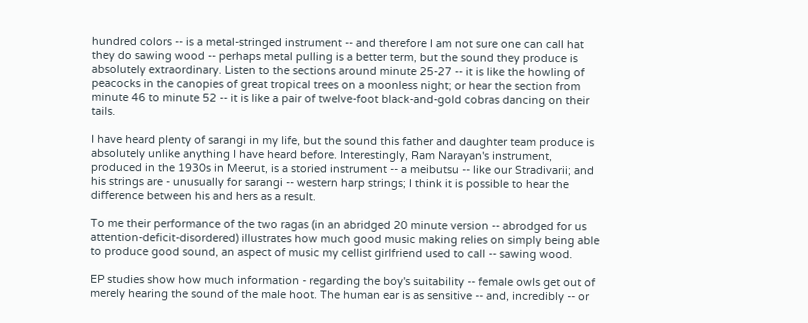hundred colors -- is a metal-stringed instrument -- and therefore I am not sure one can call hat they do sawing wood -- perhaps metal pulling is a better term, but the sound they produce is absolutely extraordinary. Listen to the sections around minute 25-27 -- it is like the howling of peacocks in the canopies of great tropical trees on a moonless night; or hear the section from minute 46 to minute 52 -- it is like a pair of twelve-foot black-and-gold cobras dancing on their tails.

I have heard plenty of sarangi in my life, but the sound this father and daughter team produce is absolutely unlike anything I have heard before. Interestingly, Ram Narayan's instrument, produced in the 1930s in Meerut, is a storied instrument -- a meibutsu -- like our Stradivarii; and his strings are - unusually for sarangi -- western harp strings; I think it is possible to hear the difference between his and hers as a result.

To me their performance of the two ragas (in an abridged 20 minute version -- abrodged for us attention-deficit-disordered) illustrates how much good music making relies on simply being able to produce good sound, an aspect of music my cellist girlfriend used to call -- sawing wood.

EP studies show how much information - regarding the boy's suitability -- female owls get out of merely hearing the sound of the male hoot. The human ear is as sensitive -- and, incredibly -- or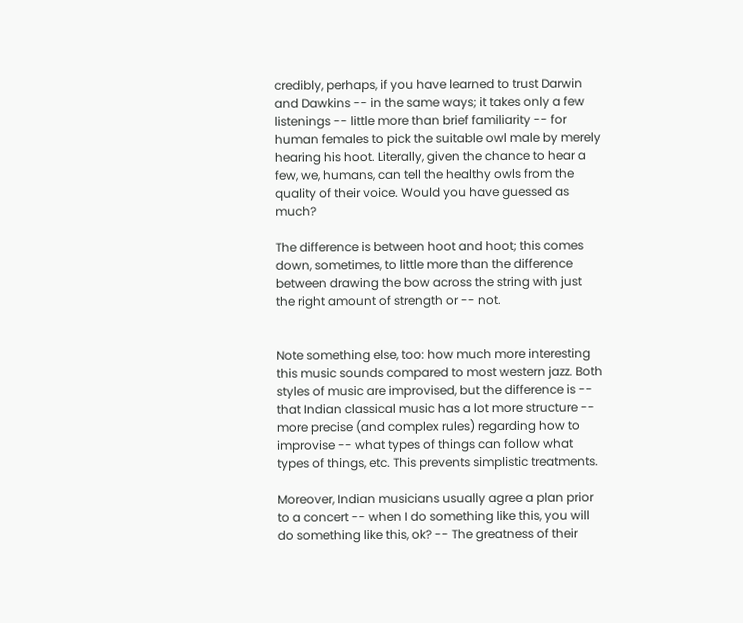credibly, perhaps, if you have learned to trust Darwin and Dawkins -- in the same ways; it takes only a few listenings -- little more than brief familiarity -- for human females to pick the suitable owl male by merely hearing his hoot. Literally, given the chance to hear a few, we, humans, can tell the healthy owls from the quality of their voice. Would you have guessed as much?

The difference is between hoot and hoot; this comes down, sometimes, to little more than the difference between drawing the bow across the string with just the right amount of strength or -- not.


Note something else, too: how much more interesting this music sounds compared to most western jazz. Both styles of music are improvised, but the difference is -- that Indian classical music has a lot more structure -- more precise (and complex rules) regarding how to improvise -- what types of things can follow what types of things, etc. This prevents simplistic treatments.

Moreover, Indian musicians usually agree a plan prior to a concert -- when I do something like this, you will do something like this, ok? -- The greatness of their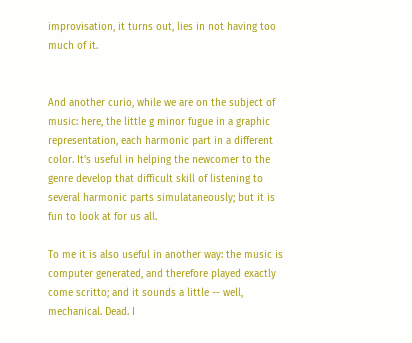improvisation, it turns out, lies in not having too much of it.


And another curio, while we are on the subject of music: here, the little g minor fugue in a graphic representation, each harmonic part in a different color. It's useful in helping the newcomer to the genre develop that difficult skill of listening to several harmonic parts simulataneously; but it is fun to look at for us all.

To me it is also useful in another way: the music is computer generated, and therefore played exactly come scritto; and it sounds a little -- well, mechanical. Dead. I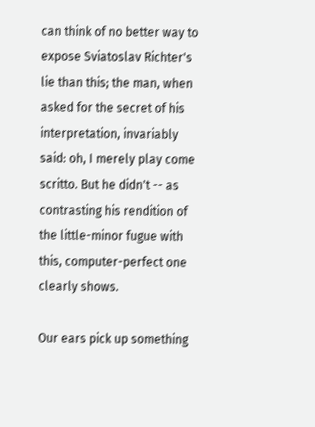can think of no better way to expose Sviatoslav Richter's lie than this; the man, when asked for the secret of his interpretation, invariably said: oh, I merely play come scritto. But he didn't -- as contrasting his rendition of the little-minor fugue with this, computer-perfect one clearly shows.

Our ears pick up something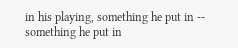in his playing, something he put in -- something he put in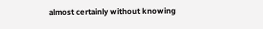almost certainly without knowing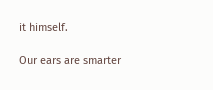it himself.

Our ears are smarter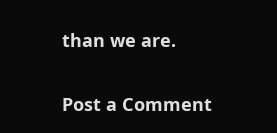than we are.


Post a Comment